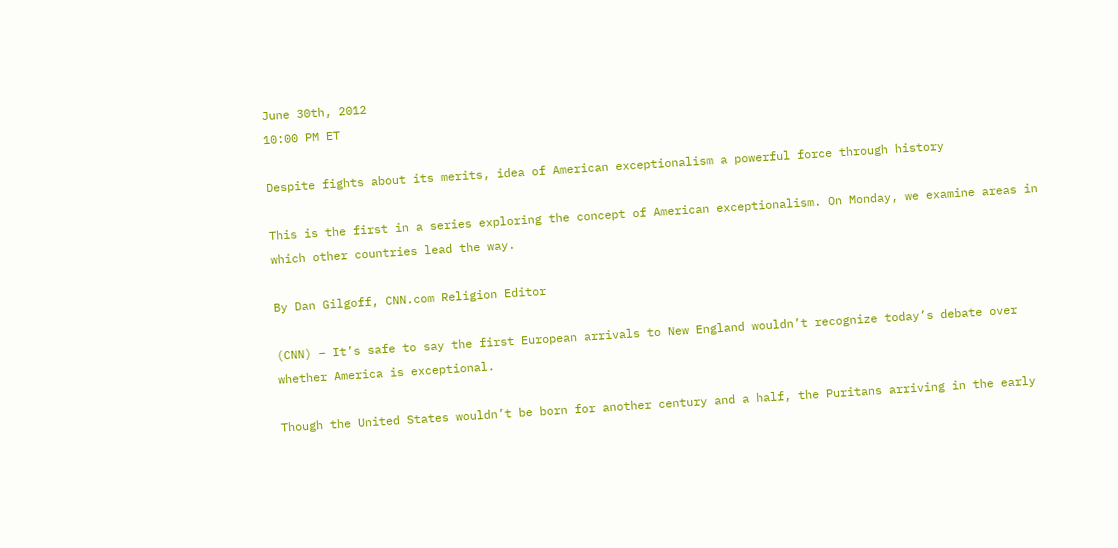June 30th, 2012
10:00 PM ET

Despite fights about its merits, idea of American exceptionalism a powerful force through history

This is the first in a series exploring the concept of American exceptionalism. On Monday, we examine areas in which other countries lead the way.

By Dan Gilgoff, CNN.com Religion Editor

(CNN) – It’s safe to say the first European arrivals to New England wouldn’t recognize today’s debate over whether America is exceptional.

Though the United States wouldn’t be born for another century and a half, the Puritans arriving in the early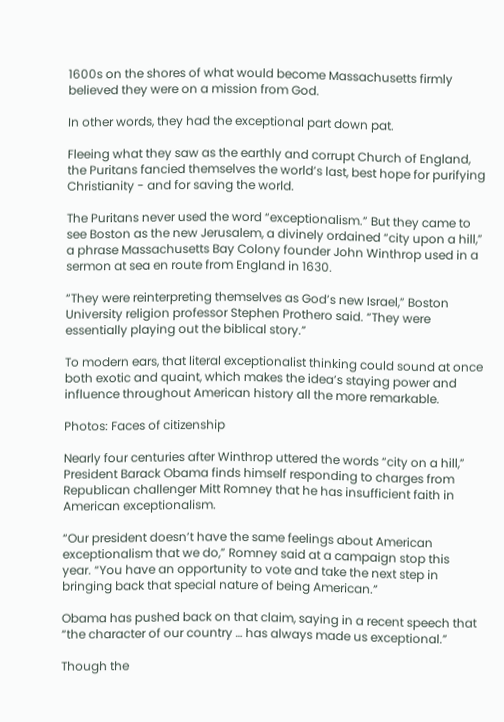1600s on the shores of what would become Massachusetts firmly believed they were on a mission from God.

In other words, they had the exceptional part down pat.

Fleeing what they saw as the earthly and corrupt Church of England, the Puritans fancied themselves the world’s last, best hope for purifying Christianity - and for saving the world.

The Puritans never used the word “exceptionalism.” But they came to see Boston as the new Jerusalem, a divinely ordained “city upon a hill,” a phrase Massachusetts Bay Colony founder John Winthrop used in a sermon at sea en route from England in 1630.

“They were reinterpreting themselves as God’s new Israel,” Boston University religion professor Stephen Prothero said. “They were essentially playing out the biblical story.”

To modern ears, that literal exceptionalist thinking could sound at once both exotic and quaint, which makes the idea’s staying power and influence throughout American history all the more remarkable.

Photos: Faces of citizenship

Nearly four centuries after Winthrop uttered the words “city on a hill,” President Barack Obama finds himself responding to charges from Republican challenger Mitt Romney that he has insufficient faith in American exceptionalism.

“Our president doesn’t have the same feelings about American exceptionalism that we do,” Romney said at a campaign stop this year. “You have an opportunity to vote and take the next step in bringing back that special nature of being American.”

Obama has pushed back on that claim, saying in a recent speech that “the character of our country … has always made us exceptional.”

Though the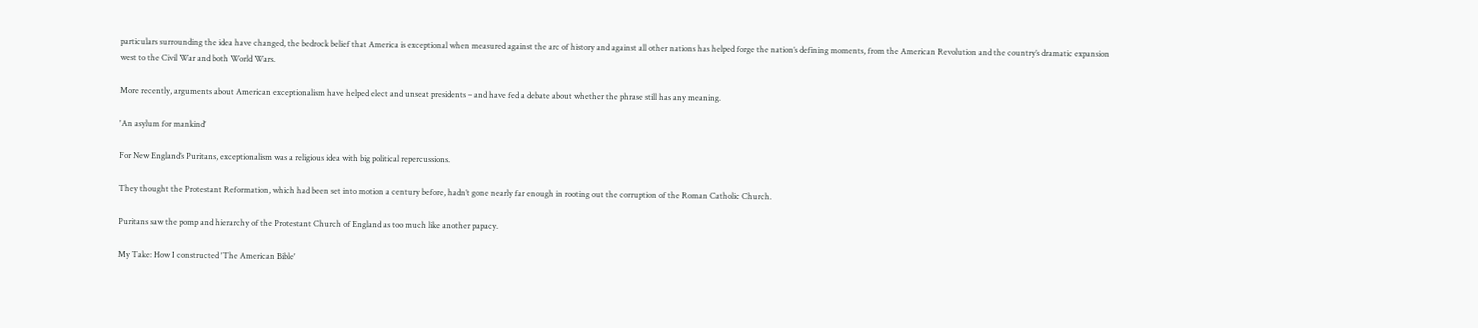particulars surrounding the idea have changed, the bedrock belief that America is exceptional when measured against the arc of history and against all other nations has helped forge the nation’s defining moments, from the American Revolution and the country’s dramatic expansion west to the Civil War and both World Wars.

More recently, arguments about American exceptionalism have helped elect and unseat presidents – and have fed a debate about whether the phrase still has any meaning.

'An asylum for mankind'

For New England’s Puritans, exceptionalism was a religious idea with big political repercussions.

They thought the Protestant Reformation, which had been set into motion a century before, hadn’t gone nearly far enough in rooting out the corruption of the Roman Catholic Church.

Puritans saw the pomp and hierarchy of the Protestant Church of England as too much like another papacy.

My Take: How I constructed 'The American Bible'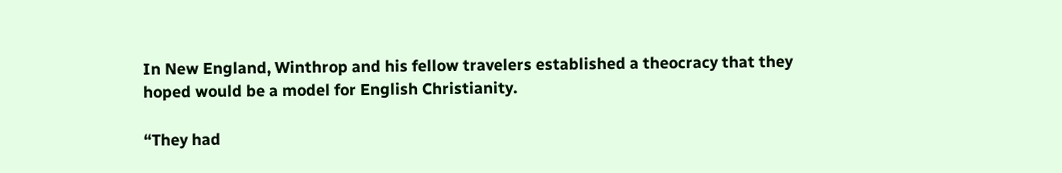In New England, Winthrop and his fellow travelers established a theocracy that they hoped would be a model for English Christianity.

“They had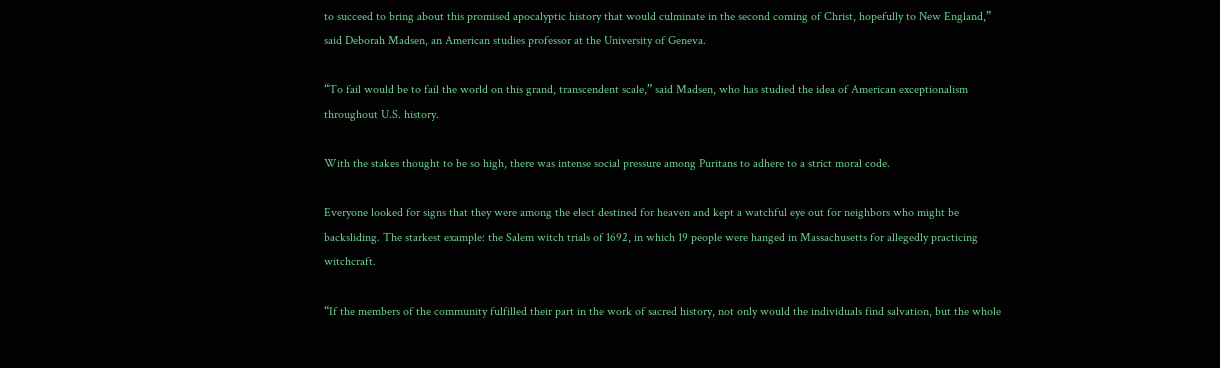to succeed to bring about this promised apocalyptic history that would culminate in the second coming of Christ, hopefully to New England,” said Deborah Madsen, an American studies professor at the University of Geneva.

“To fail would be to fail the world on this grand, transcendent scale,” said Madsen, who has studied the idea of American exceptionalism throughout U.S. history.

With the stakes thought to be so high, there was intense social pressure among Puritans to adhere to a strict moral code.

Everyone looked for signs that they were among the elect destined for heaven and kept a watchful eye out for neighbors who might be backsliding. The starkest example: the Salem witch trials of 1692, in which 19 people were hanged in Massachusetts for allegedly practicing witchcraft.

“If the members of the community fulfilled their part in the work of sacred history, not only would the individuals find salvation, but the whole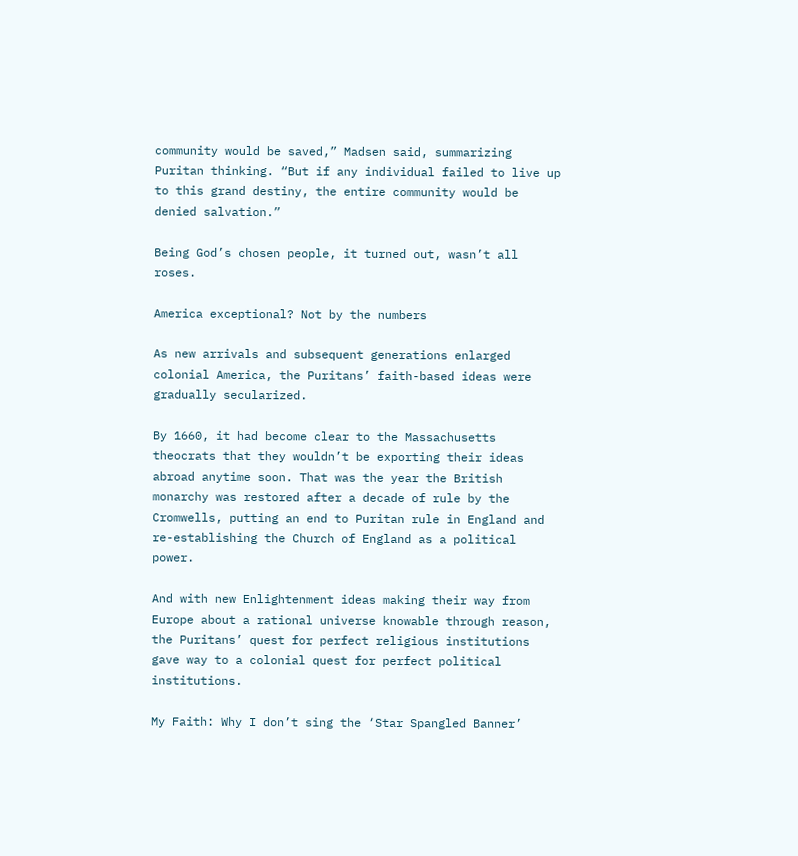community would be saved,” Madsen said, summarizing Puritan thinking. “But if any individual failed to live up to this grand destiny, the entire community would be denied salvation.”

Being God’s chosen people, it turned out, wasn’t all roses.

America exceptional? Not by the numbers

As new arrivals and subsequent generations enlarged colonial America, the Puritans’ faith-based ideas were gradually secularized.

By 1660, it had become clear to the Massachusetts theocrats that they wouldn’t be exporting their ideas abroad anytime soon. That was the year the British monarchy was restored after a decade of rule by the Cromwells, putting an end to Puritan rule in England and re-establishing the Church of England as a political power.

And with new Enlightenment ideas making their way from Europe about a rational universe knowable through reason, the Puritans’ quest for perfect religious institutions gave way to a colonial quest for perfect political institutions.

My Faith: Why I don’t sing the ‘Star Spangled Banner’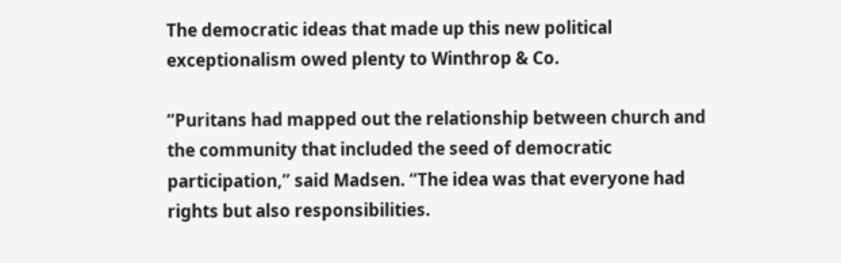The democratic ideas that made up this new political exceptionalism owed plenty to Winthrop & Co.

“Puritans had mapped out the relationship between church and the community that included the seed of democratic participation,” said Madsen. “The idea was that everyone had rights but also responsibilities.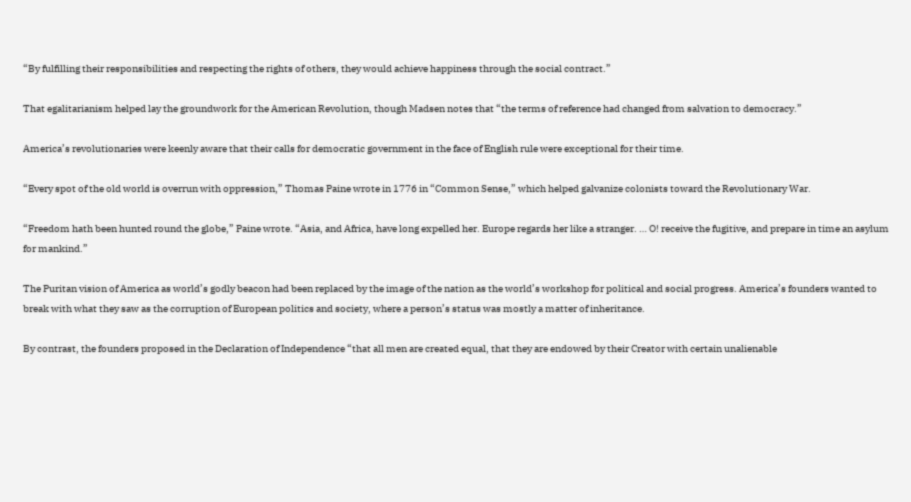“By fulfilling their responsibilities and respecting the rights of others, they would achieve happiness through the social contract.”

That egalitarianism helped lay the groundwork for the American Revolution, though Madsen notes that “the terms of reference had changed from salvation to democracy.”

America’s revolutionaries were keenly aware that their calls for democratic government in the face of English rule were exceptional for their time.

“Every spot of the old world is overrun with oppression,” Thomas Paine wrote in 1776 in “Common Sense,” which helped galvanize colonists toward the Revolutionary War.

“Freedom hath been hunted round the globe,” Paine wrote. “Asia, and Africa, have long expelled her. Europe regards her like a stranger. … O! receive the fugitive, and prepare in time an asylum for mankind.”

The Puritan vision of America as world’s godly beacon had been replaced by the image of the nation as the world’s workshop for political and social progress. America’s founders wanted to break with what they saw as the corruption of European politics and society, where a person’s status was mostly a matter of inheritance.

By contrast, the founders proposed in the Declaration of Independence “that all men are created equal, that they are endowed by their Creator with certain unalienable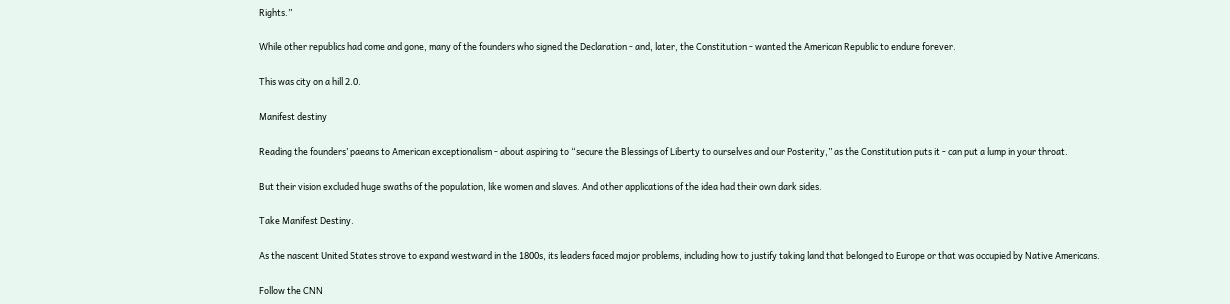Rights.”

While other republics had come and gone, many of the founders who signed the Declaration - and, later, the Constitution - wanted the American Republic to endure forever.

This was city on a hill 2.0.

Manifest destiny

Reading the founders’ paeans to American exceptionalism - about aspiring to “secure the Blessings of Liberty to ourselves and our Posterity,” as the Constitution puts it - can put a lump in your throat.

But their vision excluded huge swaths of the population, like women and slaves. And other applications of the idea had their own dark sides.

Take Manifest Destiny.

As the nascent United States strove to expand westward in the 1800s, its leaders faced major problems, including how to justify taking land that belonged to Europe or that was occupied by Native Americans.

Follow the CNN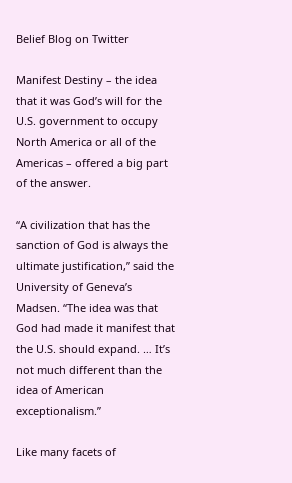Belief Blog on Twitter

Manifest Destiny – the idea that it was God’s will for the U.S. government to occupy North America or all of the Americas – offered a big part of the answer.

“A civilization that has the sanction of God is always the ultimate justification,” said the University of Geneva’s Madsen. “The idea was that God had made it manifest that the U.S. should expand. … It’s not much different than the idea of American exceptionalism.”

Like many facets of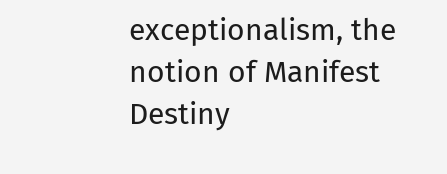exceptionalism, the notion of Manifest Destiny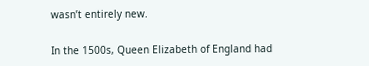wasn’t entirely new.

In the 1500s, Queen Elizabeth of England had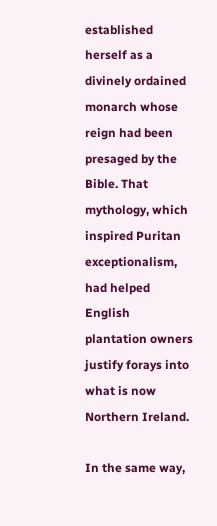established herself as a divinely ordained monarch whose reign had been presaged by the Bible. That mythology, which inspired Puritan exceptionalism, had helped English plantation owners justify forays into what is now Northern Ireland.

In the same way,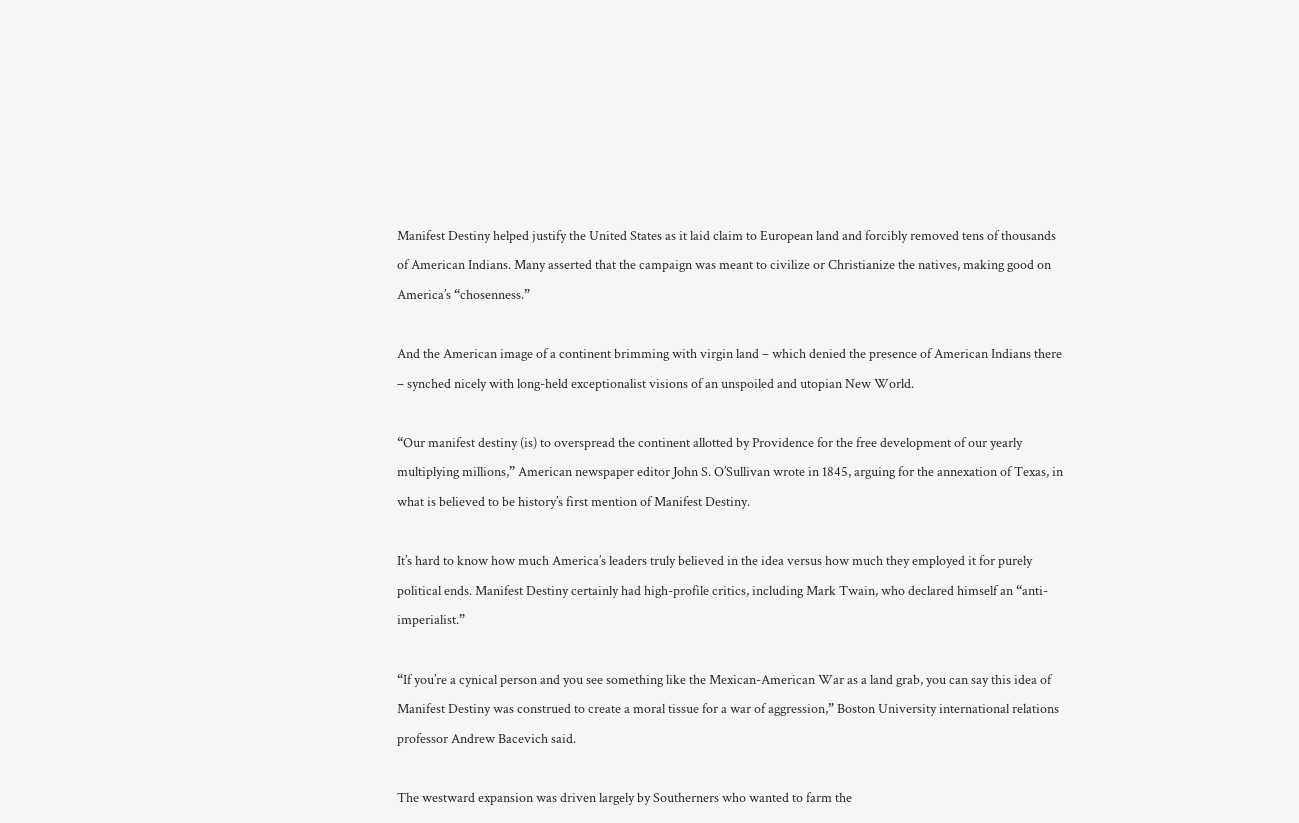Manifest Destiny helped justify the United States as it laid claim to European land and forcibly removed tens of thousands of American Indians. Many asserted that the campaign was meant to civilize or Christianize the natives, making good on America’s “chosenness.”

And the American image of a continent brimming with virgin land – which denied the presence of American Indians there – synched nicely with long-held exceptionalist visions of an unspoiled and utopian New World.

“Our manifest destiny (is) to overspread the continent allotted by Providence for the free development of our yearly multiplying millions,” American newspaper editor John S. O’Sullivan wrote in 1845, arguing for the annexation of Texas, in what is believed to be history’s first mention of Manifest Destiny.

It’s hard to know how much America’s leaders truly believed in the idea versus how much they employed it for purely political ends. Manifest Destiny certainly had high-profile critics, including Mark Twain, who declared himself an “anti-imperialist.”

“If you’re a cynical person and you see something like the Mexican-American War as a land grab, you can say this idea of Manifest Destiny was construed to create a moral tissue for a war of aggression,” Boston University international relations professor Andrew Bacevich said.

The westward expansion was driven largely by Southerners who wanted to farm the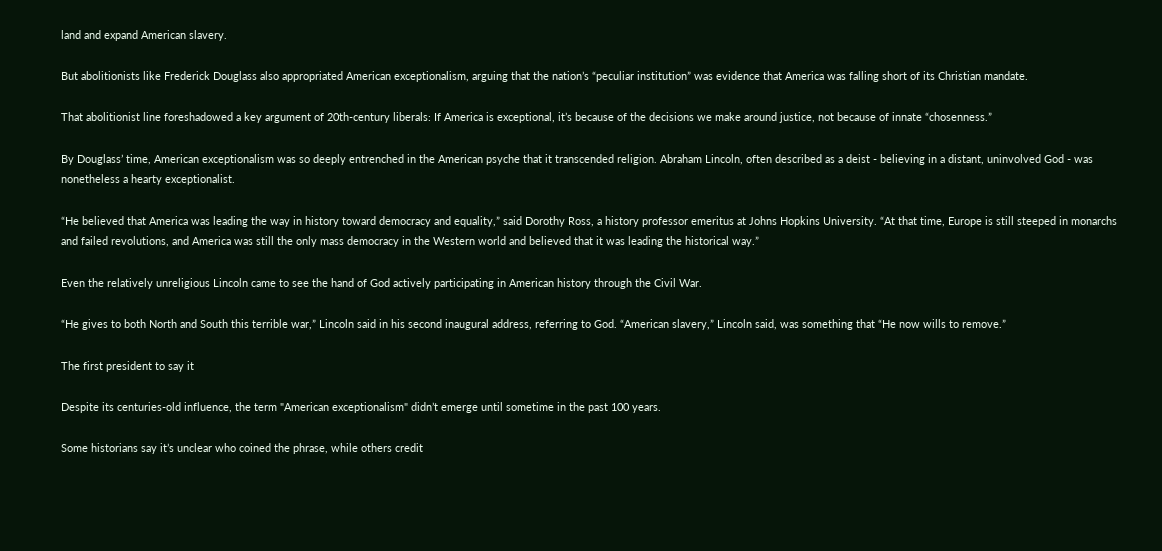land and expand American slavery.

But abolitionists like Frederick Douglass also appropriated American exceptionalism, arguing that the nation’s “peculiar institution” was evidence that America was falling short of its Christian mandate.

That abolitionist line foreshadowed a key argument of 20th-century liberals: If America is exceptional, it’s because of the decisions we make around justice, not because of innate “chosenness.”

By Douglass’ time, American exceptionalism was so deeply entrenched in the American psyche that it transcended religion. Abraham Lincoln, often described as a deist - believing in a distant, uninvolved God - was nonetheless a hearty exceptionalist.

“He believed that America was leading the way in history toward democracy and equality,” said Dorothy Ross, a history professor emeritus at Johns Hopkins University. “At that time, Europe is still steeped in monarchs and failed revolutions, and America was still the only mass democracy in the Western world and believed that it was leading the historical way.”

Even the relatively unreligious Lincoln came to see the hand of God actively participating in American history through the Civil War.

“He gives to both North and South this terrible war,” Lincoln said in his second inaugural address, referring to God. “American slavery,” Lincoln said, was something that “He now wills to remove.”

The first president to say it

Despite its centuries-old influence, the term "American exceptionalism" didn’t emerge until sometime in the past 100 years.

Some historians say it’s unclear who coined the phrase, while others credit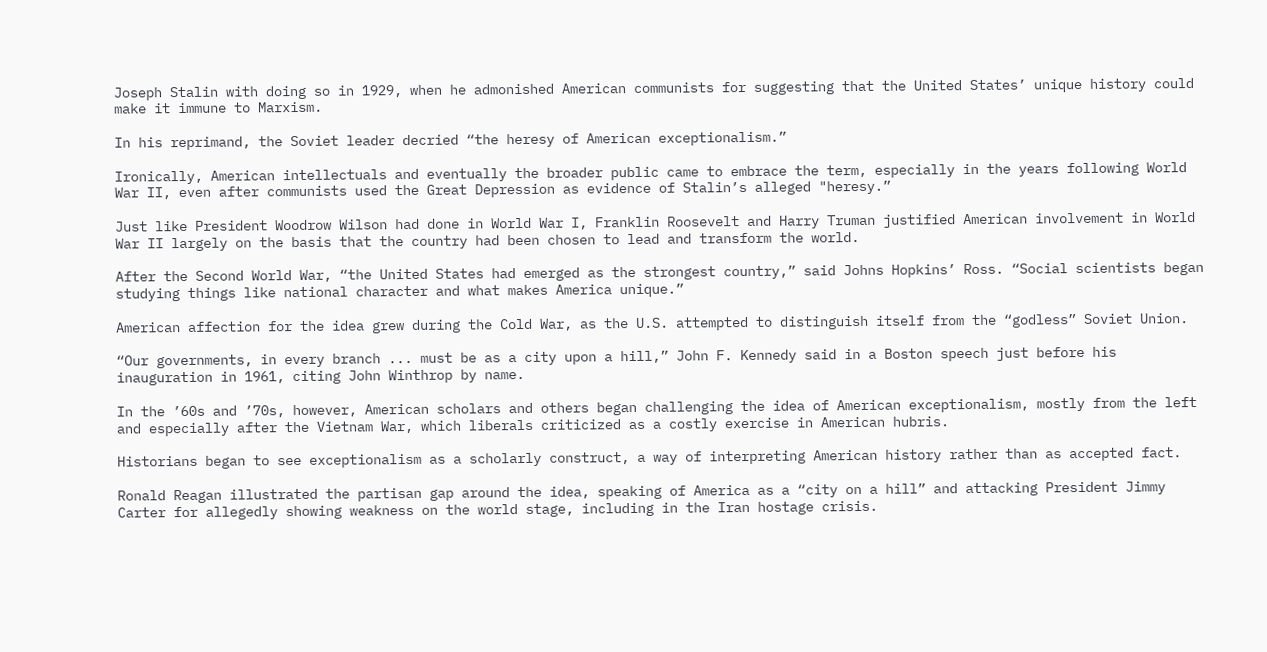Joseph Stalin with doing so in 1929, when he admonished American communists for suggesting that the United States’ unique history could make it immune to Marxism.

In his reprimand, the Soviet leader decried “the heresy of American exceptionalism.”

Ironically, American intellectuals and eventually the broader public came to embrace the term, especially in the years following World War II, even after communists used the Great Depression as evidence of Stalin’s alleged "heresy.”

Just like President Woodrow Wilson had done in World War I, Franklin Roosevelt and Harry Truman justified American involvement in World War II largely on the basis that the country had been chosen to lead and transform the world.

After the Second World War, “the United States had emerged as the strongest country,” said Johns Hopkins’ Ross. “Social scientists began studying things like national character and what makes America unique.”

American affection for the idea grew during the Cold War, as the U.S. attempted to distinguish itself from the “godless” Soviet Union.

“Our governments, in every branch ... must be as a city upon a hill,” John F. Kennedy said in a Boston speech just before his inauguration in 1961, citing John Winthrop by name.

In the ’60s and ’70s, however, American scholars and others began challenging the idea of American exceptionalism, mostly from the left and especially after the Vietnam War, which liberals criticized as a costly exercise in American hubris.

Historians began to see exceptionalism as a scholarly construct, a way of interpreting American history rather than as accepted fact.

Ronald Reagan illustrated the partisan gap around the idea, speaking of America as a “city on a hill” and attacking President Jimmy Carter for allegedly showing weakness on the world stage, including in the Iran hostage crisis.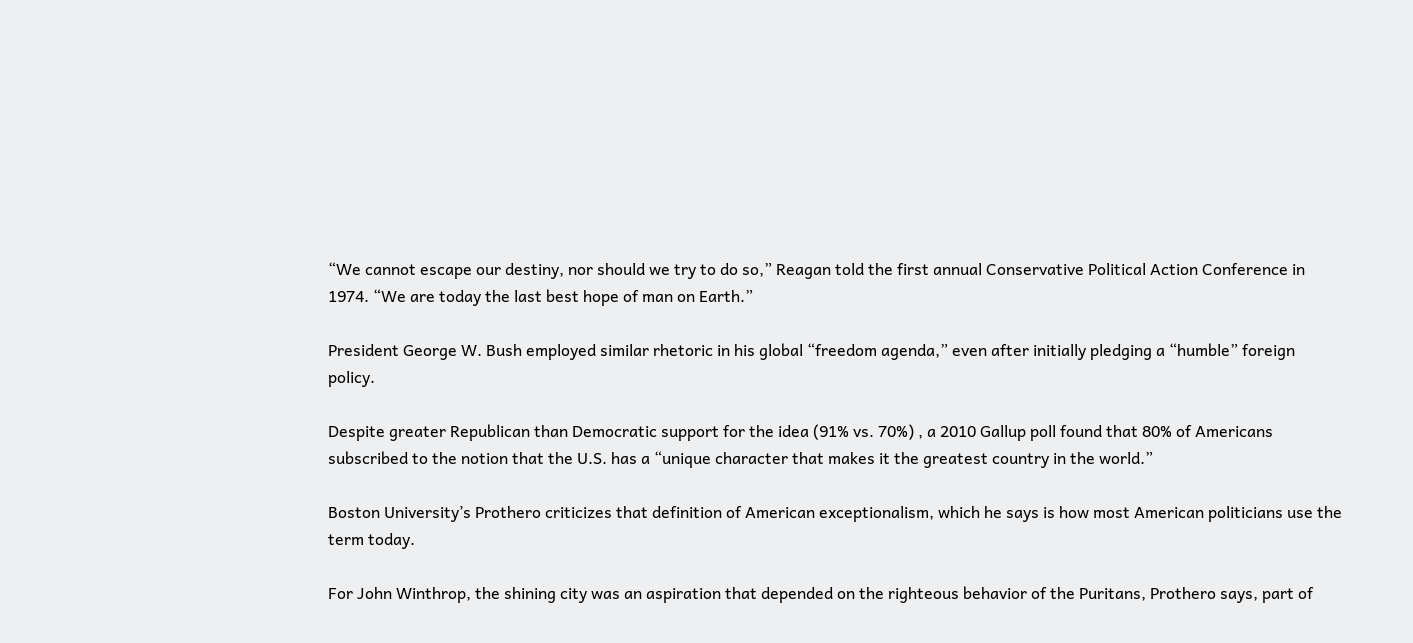“We cannot escape our destiny, nor should we try to do so,” Reagan told the first annual Conservative Political Action Conference in 1974. “We are today the last best hope of man on Earth.”

President George W. Bush employed similar rhetoric in his global “freedom agenda,” even after initially pledging a “humble” foreign policy.

Despite greater Republican than Democratic support for the idea (91% vs. 70%) , a 2010 Gallup poll found that 80% of Americans subscribed to the notion that the U.S. has a “unique character that makes it the greatest country in the world.”

Boston University’s Prothero criticizes that definition of American exceptionalism, which he says is how most American politicians use the term today.

For John Winthrop, the shining city was an aspiration that depended on the righteous behavior of the Puritans, Prothero says, part of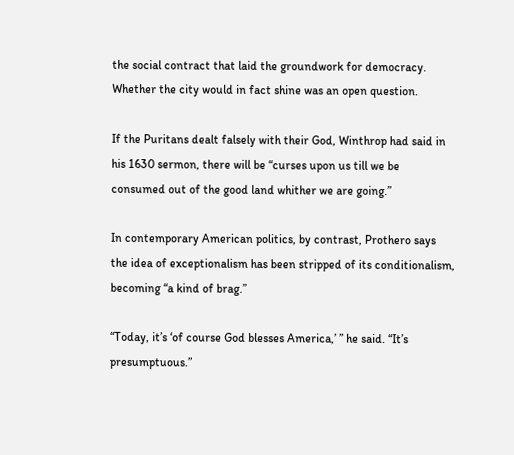the social contract that laid the groundwork for democracy. Whether the city would in fact shine was an open question.

If the Puritans dealt falsely with their God, Winthrop had said in his 1630 sermon, there will be “curses upon us till we be consumed out of the good land whither we are going.”

In contemporary American politics, by contrast, Prothero says the idea of exceptionalism has been stripped of its conditionalism, becoming “a kind of brag.”

“Today, it’s ‘of course God blesses America,’ ” he said. “It’s presumptuous.”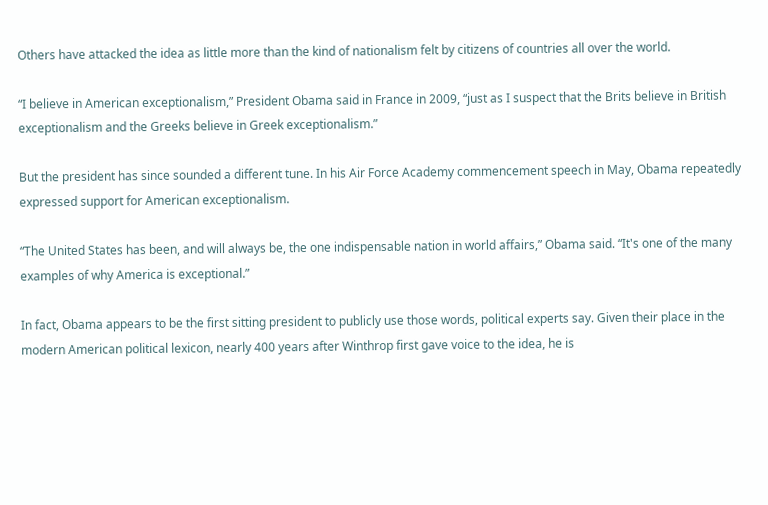Others have attacked the idea as little more than the kind of nationalism felt by citizens of countries all over the world.

“I believe in American exceptionalism,” President Obama said in France in 2009, “just as I suspect that the Brits believe in British exceptionalism and the Greeks believe in Greek exceptionalism.”

But the president has since sounded a different tune. In his Air Force Academy commencement speech in May, Obama repeatedly expressed support for American exceptionalism.

“The United States has been, and will always be, the one indispensable nation in world affairs,” Obama said. “It's one of the many examples of why America is exceptional.”

In fact, Obama appears to be the first sitting president to publicly use those words, political experts say. Given their place in the modern American political lexicon, nearly 400 years after Winthrop first gave voice to the idea, he is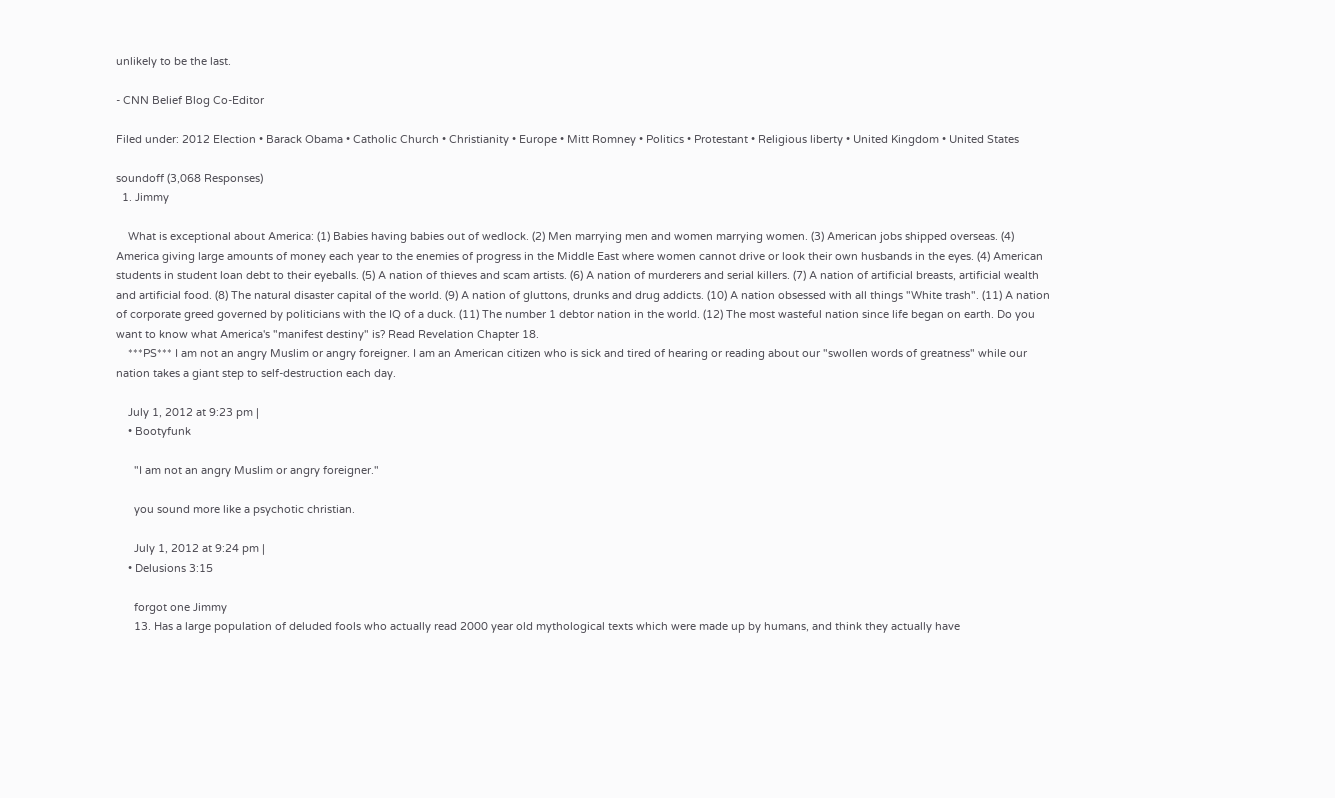unlikely to be the last.

- CNN Belief Blog Co-Editor

Filed under: 2012 Election • Barack Obama • Catholic Church • Christianity • Europe • Mitt Romney • Politics • Protestant • Religious liberty • United Kingdom • United States

soundoff (3,068 Responses)
  1. Jimmy

    What is exceptional about America: (1) Babies having babies out of wedlock. (2) Men marrying men and women marrying women. (3) American jobs shipped overseas. (4) America giving large amounts of money each year to the enemies of progress in the Middle East where women cannot drive or look their own husbands in the eyes. (4) American students in student loan debt to their eyeballs. (5) A nation of thieves and scam artists. (6) A nation of murderers and serial killers. (7) A nation of artificial breasts, artificial wealth and artificial food. (8) The natural disaster capital of the world. (9) A nation of gluttons, drunks and drug addicts. (10) A nation obsessed with all things "White trash". (11) A nation of corporate greed governed by politicians with the IQ of a duck. (11) The number 1 debtor nation in the world. (12) The most wasteful nation since life began on earth. Do you want to know what America's "manifest destiny" is? Read Revelation Chapter 18.
    ***PS*** I am not an angry Muslim or angry foreigner. I am an American citizen who is sick and tired of hearing or reading about our "swollen words of greatness" while our nation takes a giant step to self-destruction each day.

    July 1, 2012 at 9:23 pm |
    • Bootyfunk

      "I am not an angry Muslim or angry foreigner."

      you sound more like a psychotic christian.

      July 1, 2012 at 9:24 pm |
    • Delusions 3:15

      forgot one Jimmy
      13. Has a large population of deluded fools who actually read 2000 year old mythological texts which were made up by humans, and think they actually have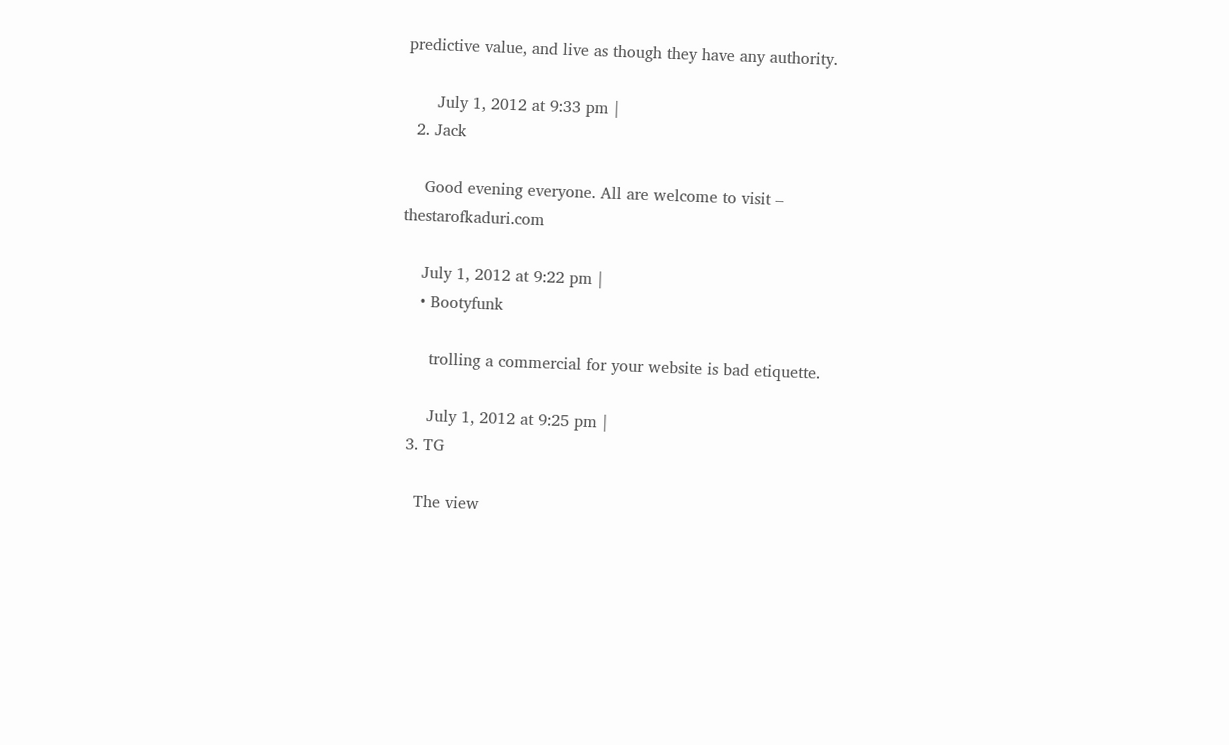predictive value, and live as though they have any authority.

      July 1, 2012 at 9:33 pm |
  2. Jack

    Good evening everyone. All are welcome to visit – thestarofkaduri.com

    July 1, 2012 at 9:22 pm |
    • Bootyfunk

      trolling a commercial for your website is bad etiquette.

      July 1, 2012 at 9:25 pm |
  3. TG

    The view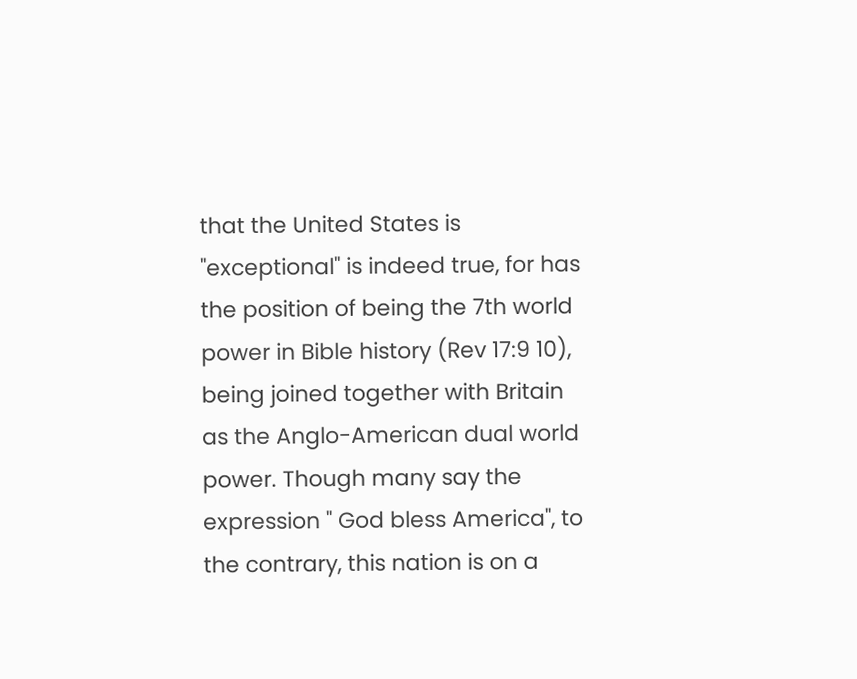that the United States is "exceptional" is indeed true, for has the position of being the 7th world power in Bible history (Rev 17:9 10), being joined together with Britain as the Anglo-American dual world power. Though many say the expression " God bless America", to the contrary, this nation is on a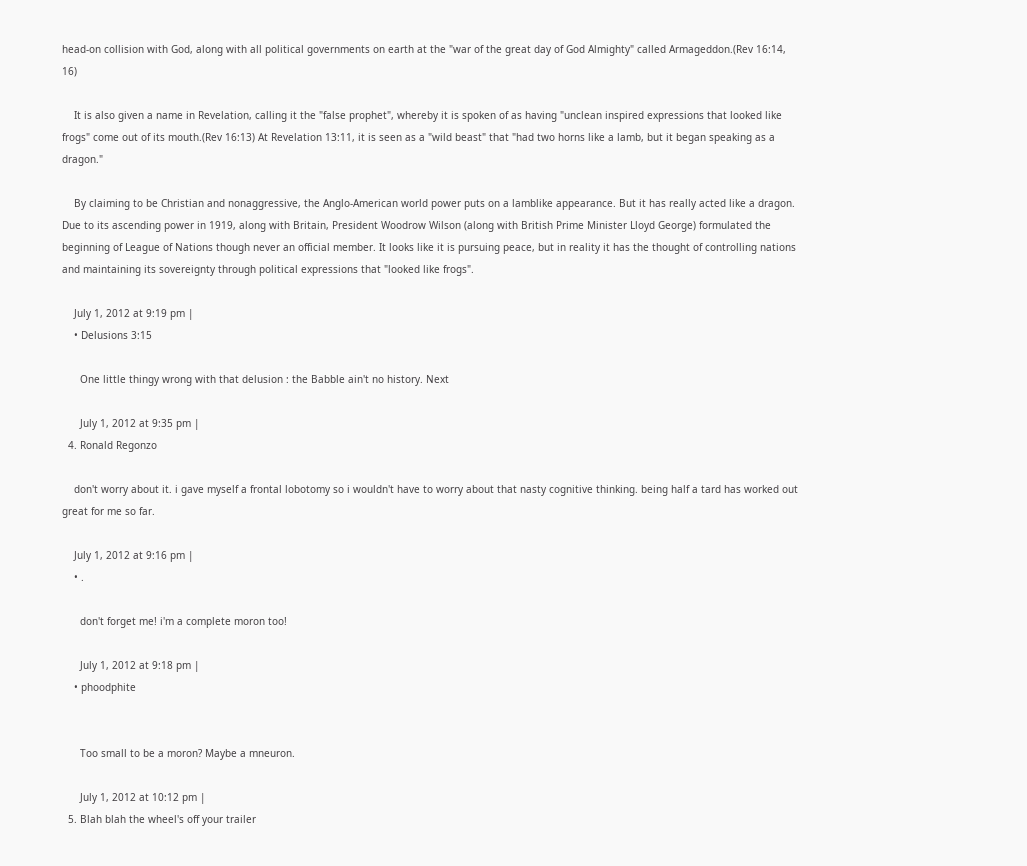head-on collision with God, along with all political governments on earth at the "war of the great day of God Almighty" called Armageddon.(Rev 16:14, 16)

    It is also given a name in Revelation, calling it the "false prophet", whereby it is spoken of as having "unclean inspired expressions that looked like frogs" come out of its mouth.(Rev 16:13) At Revelation 13:11, it is seen as a "wild beast" that "had two horns like a lamb, but it began speaking as a dragon."

    By claiming to be Christian and nonaggressive, the Anglo-American world power puts on a lamblike appearance. But it has really acted like a dragon. Due to its ascending power in 1919, along with Britain, President Woodrow Wilson (along with British Prime Minister Lloyd George) formulated the beginning of League of Nations though never an official member. It looks like it is pursuing peace, but in reality it has the thought of controlling nations and maintaining its sovereignty through political expressions that "looked like frogs".

    July 1, 2012 at 9:19 pm |
    • Delusions 3:15

      One little thingy wrong with that delusion : the Babble ain't no history. Next

      July 1, 2012 at 9:35 pm |
  4. Ronald Regonzo

    don't worry about it. i gave myself a frontal lobotomy so i wouldn't have to worry about that nasty cognitive thinking. being half a tard has worked out great for me so far.

    July 1, 2012 at 9:16 pm |
    • .

      don't forget me! i'm a complete moron too!

      July 1, 2012 at 9:18 pm |
    • phoodphite


      Too small to be a moron? Maybe a mneuron.

      July 1, 2012 at 10:12 pm |
  5. Blah blah the wheel's off your trailer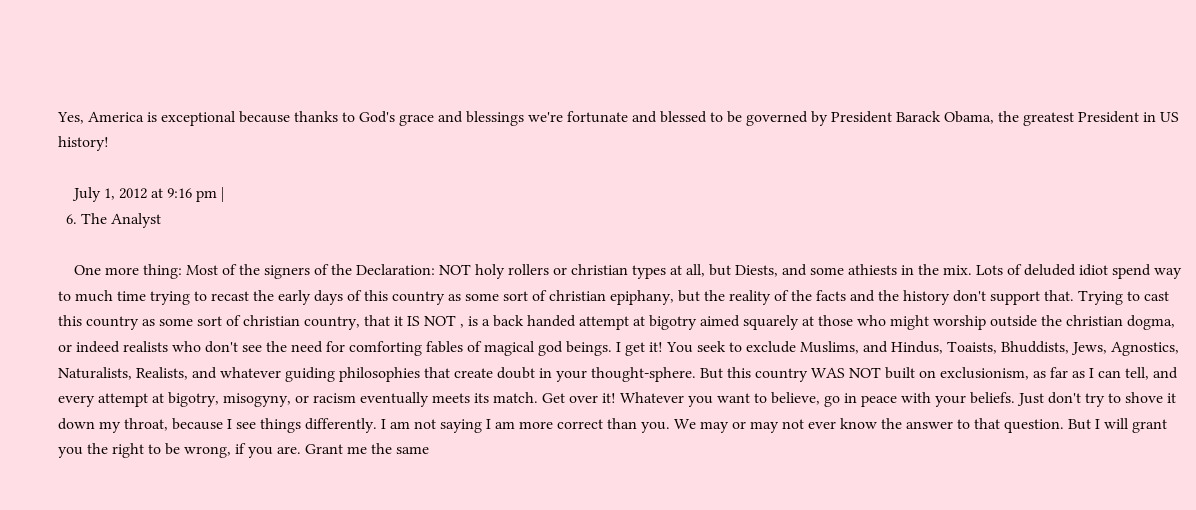Yes, America is exceptional because thanks to God's grace and blessings we're fortunate and blessed to be governed by President Barack Obama, the greatest President in US history!

    July 1, 2012 at 9:16 pm |
  6. The Analyst

    One more thing: Most of the signers of the Declaration: NOT holy rollers or christian types at all, but Diests, and some athiests in the mix. Lots of deluded idiot spend way to much time trying to recast the early days of this country as some sort of christian epiphany, but the reality of the facts and the history don't support that. Trying to cast this country as some sort of christian country, that it IS NOT , is a back handed attempt at bigotry aimed squarely at those who might worship outside the christian dogma, or indeed realists who don't see the need for comforting fables of magical god beings. I get it! You seek to exclude Muslims, and Hindus, Toaists, Bhuddists, Jews, Agnostics, Naturalists, Realists, and whatever guiding philosophies that create doubt in your thought-sphere. But this country WAS NOT built on exclusionism, as far as I can tell, and every attempt at bigotry, misogyny, or racism eventually meets its match. Get over it! Whatever you want to believe, go in peace with your beliefs. Just don't try to shove it down my throat, because I see things differently. I am not saying I am more correct than you. We may or may not ever know the answer to that question. But I will grant you the right to be wrong, if you are. Grant me the same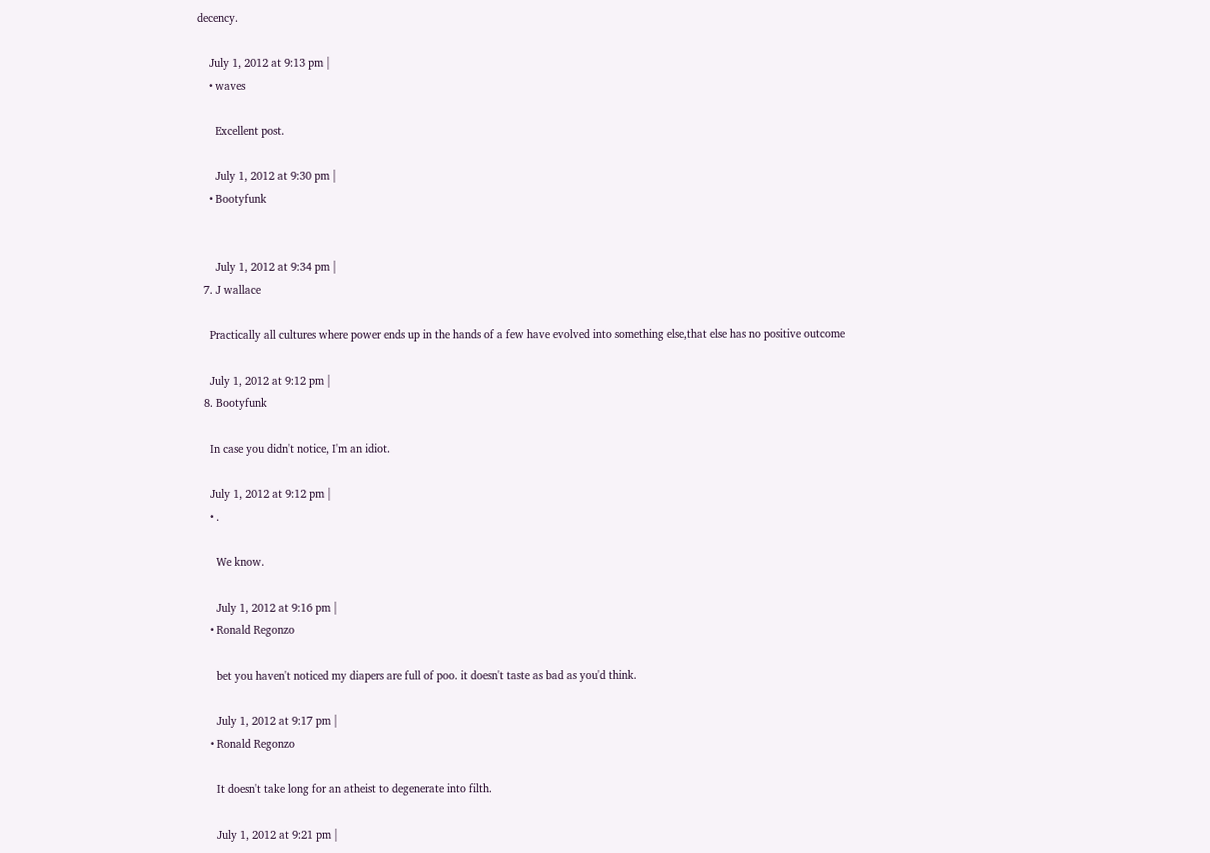decency.

    July 1, 2012 at 9:13 pm |
    • waves

      Excellent post.

      July 1, 2012 at 9:30 pm |
    • Bootyfunk


      July 1, 2012 at 9:34 pm |
  7. J wallace

    Practically all cultures where power ends up in the hands of a few have evolved into something else,that else has no positive outcome

    July 1, 2012 at 9:12 pm |
  8. Bootyfunk

    In case you didn't notice, I'm an idiot.

    July 1, 2012 at 9:12 pm |
    • .

      We know.

      July 1, 2012 at 9:16 pm |
    • Ronald Regonzo

      bet you haven't noticed my diapers are full of poo. it doesn't taste as bad as you'd think.

      July 1, 2012 at 9:17 pm |
    • Ronald Regonzo

      It doesn't take long for an atheist to degenerate into filth.

      July 1, 2012 at 9:21 pm |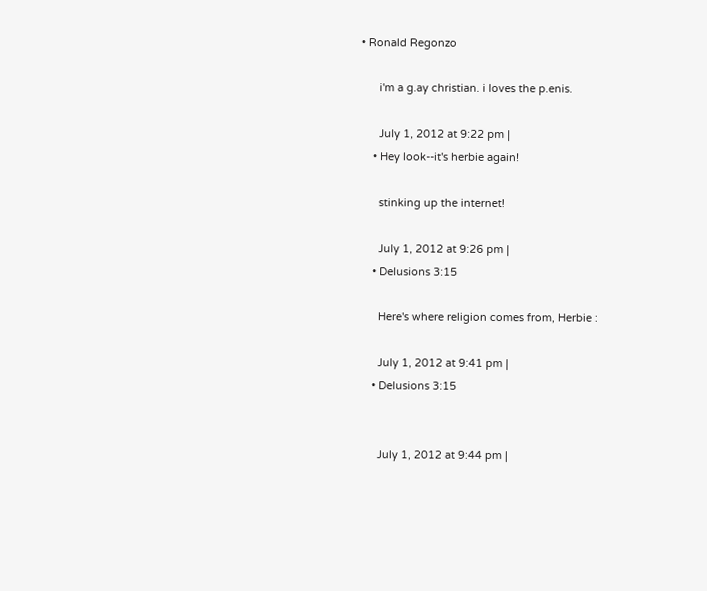• Ronald Regonzo

      i'm a g.ay christian. i loves the p.enis.

      July 1, 2012 at 9:22 pm |
    • Hey look--it's herbie again!

      stinking up the internet!

      July 1, 2012 at 9:26 pm |
    • Delusions 3:15

      Here's where religion comes from, Herbie :

      July 1, 2012 at 9:41 pm |
    • Delusions 3:15


      July 1, 2012 at 9:44 pm |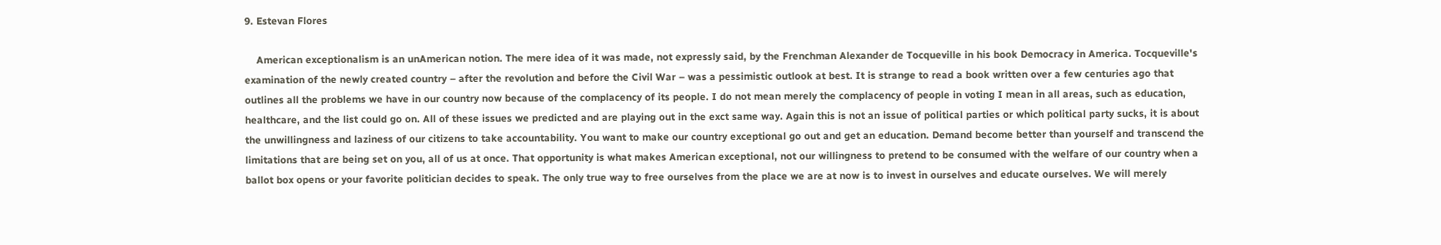9. Estevan Flores

    American exceptionalism is an unAmerican notion. The mere idea of it was made, not expressly said, by the Frenchman Alexander de Tocqueville in his book Democracy in America. Tocqueville's examination of the newly created country – after the revolution and before the Civil War – was a pessimistic outlook at best. It is strange to read a book written over a few centuries ago that outlines all the problems we have in our country now because of the complacency of its people. I do not mean merely the complacency of people in voting I mean in all areas, such as education, healthcare, and the list could go on. All of these issues we predicted and are playing out in the exct same way. Again this is not an issue of political parties or which political party sucks, it is about the unwillingness and laziness of our citizens to take accountability. You want to make our country exceptional go out and get an education. Demand become better than yourself and transcend the limitations that are being set on you, all of us at once. That opportunity is what makes American exceptional, not our willingness to pretend to be consumed with the welfare of our country when a ballot box opens or your favorite politician decides to speak. The only true way to free ourselves from the place we are at now is to invest in ourselves and educate ourselves. We will merely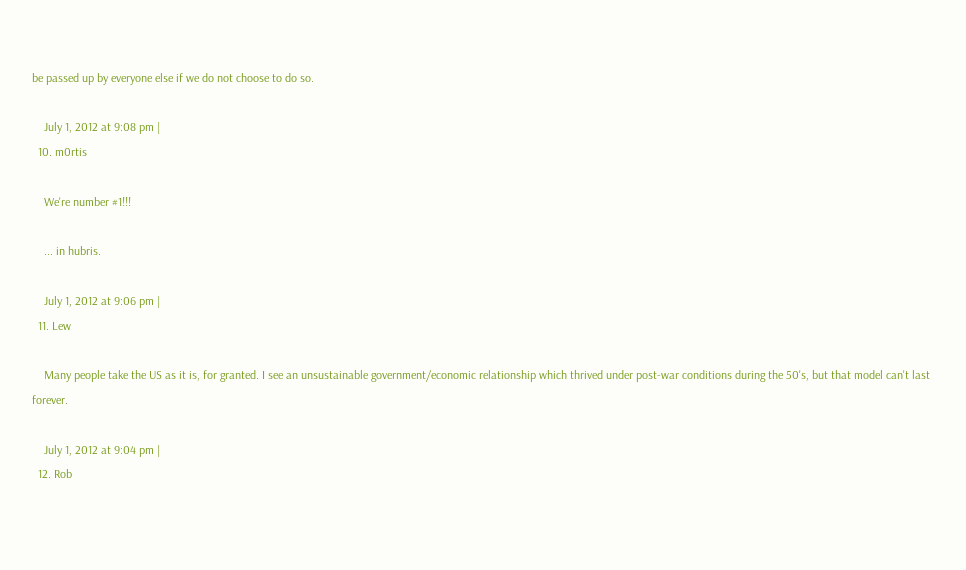be passed up by everyone else if we do not choose to do so.

    July 1, 2012 at 9:08 pm |
  10. m0rtis

    We're number #1!!!

    ... in hubris.

    July 1, 2012 at 9:06 pm |
  11. Lew

    Many people take the US as it is, for granted. I see an unsustainable government/economic relationship which thrived under post-war conditions during the 50's, but that model can't last forever.

    July 1, 2012 at 9:04 pm |
  12. Rob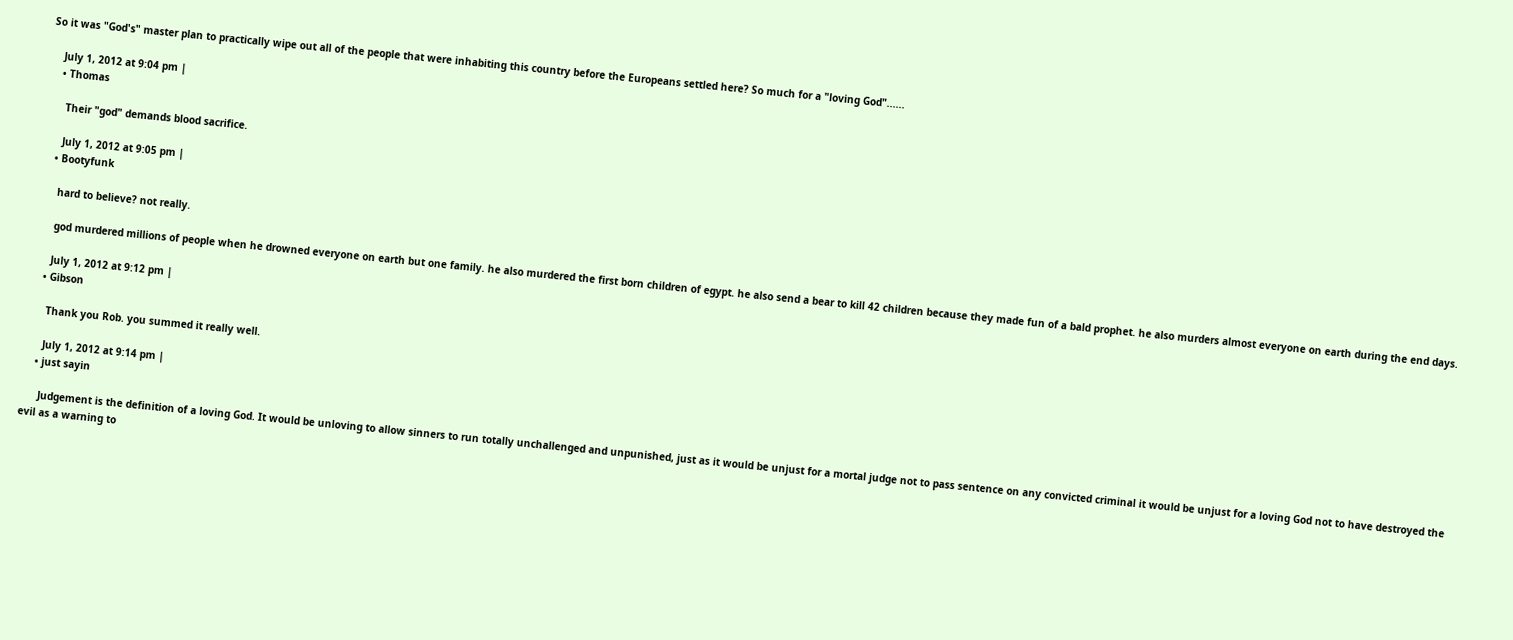So it was "God's" master plan to practically wipe out all of the people that were inhabiting this country before the Europeans settled here? So much for a "loving God"......

    July 1, 2012 at 9:04 pm |
    • Thomas

      Their "god" demands blood sacrifice.

      July 1, 2012 at 9:05 pm |
    • Bootyfunk

      hard to believe? not really.

      god murdered millions of people when he drowned everyone on earth but one family. he also murdered the first born children of egypt. he also send a bear to kill 42 children because they made fun of a bald prophet. he also murders almost everyone on earth during the end days.

      July 1, 2012 at 9:12 pm |
    • Gibson

      Thank you Rob. you summed it really well.

      July 1, 2012 at 9:14 pm |
    • just sayin

      Judgement is the definition of a loving God. It would be unloving to allow sinners to run totally unchallenged and unpunished, just as it would be unjust for a mortal judge not to pass sentence on any convicted criminal it would be unjust for a loving God not to have destroyed the evil as a warning to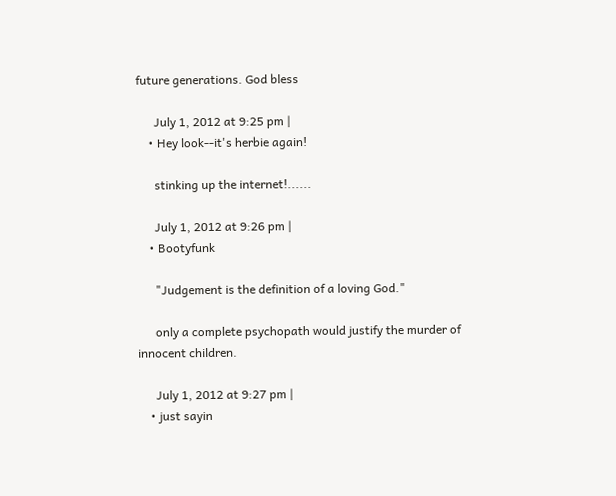future generations. God bless

      July 1, 2012 at 9:25 pm |
    • Hey look--it's herbie again!

      stinking up the internet!......

      July 1, 2012 at 9:26 pm |
    • Bootyfunk

      "Judgement is the definition of a loving God."

      only a complete psychopath would justify the murder of innocent children.

      July 1, 2012 at 9:27 pm |
    • just sayin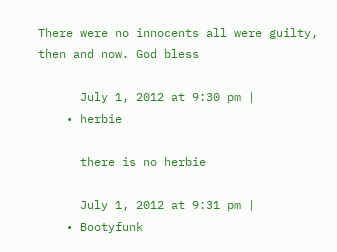There were no innocents all were guilty, then and now. God bless

      July 1, 2012 at 9:30 pm |
    • herbie

      there is no herbie

      July 1, 2012 at 9:31 pm |
    • Bootyfunk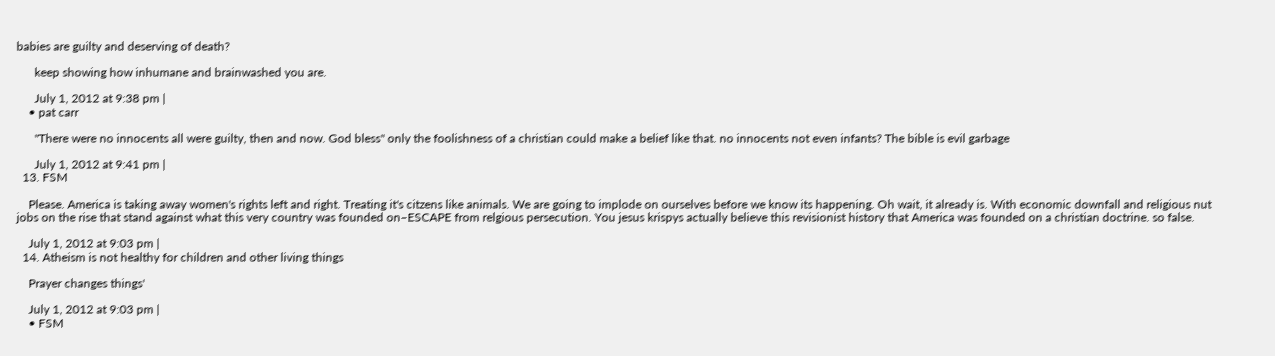babies are guilty and deserving of death?

      keep showing how inhumane and brainwashed you are.

      July 1, 2012 at 9:38 pm |
    • pat carr

      "There were no innocents all were guilty, then and now. God bless" only the foolishness of a christian could make a belief like that. no innocents not even infants? The bible is evil garbage

      July 1, 2012 at 9:41 pm |
  13. FSM

    Please. America is taking away women's rights left and right. Treating it's citzens like animals. We are going to implode on ourselves before we know its happening. Oh wait, it already is. With economic downfall and religious nut jobs on the rise that stand against what this very country was founded on–ESCAPE from relgious persecution. You jesus krispys actually believe this revisionist history that America was founded on a christian doctrine. so false.

    July 1, 2012 at 9:03 pm |
  14. Atheism is not healthy for children and other living things

    Prayer changes things'

    July 1, 2012 at 9:03 pm |
    • FSM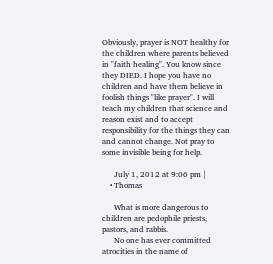Obviously, prayer is NOT healthy for the children where parents believed in "faith healing". You know since they DIED. I hope you have no children and have them believe in foolish things "like prayer". I will teach my children that science and reason exist and to accept responsibility for the things they can and cannot change. Not pray to some invisible being for help.

      July 1, 2012 at 9:06 pm |
    • Thomas

      What is more dangerous to children are pedophile priests, pastors, and rabbis.
      No one has ever committed atrocities in the name of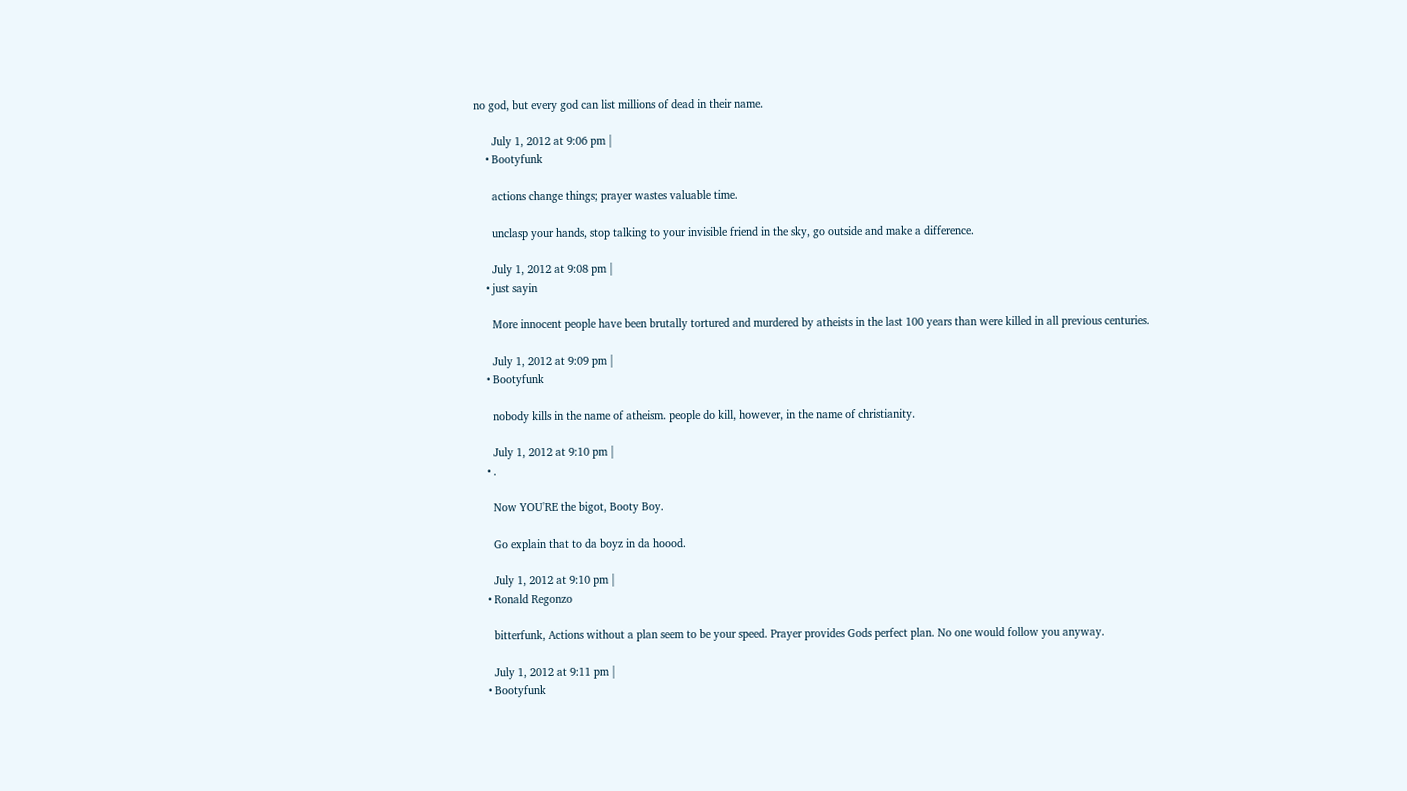no god, but every god can list millions of dead in their name.

      July 1, 2012 at 9:06 pm |
    • Bootyfunk

      actions change things; prayer wastes valuable time.

      unclasp your hands, stop talking to your invisible friend in the sky, go outside and make a difference.

      July 1, 2012 at 9:08 pm |
    • just sayin

      More innocent people have been brutally tortured and murdered by atheists in the last 100 years than were killed in all previous centuries.

      July 1, 2012 at 9:09 pm |
    • Bootyfunk

      nobody kills in the name of atheism. people do kill, however, in the name of christianity.

      July 1, 2012 at 9:10 pm |
    • .

      Now YOU'RE the bigot, Booty Boy.

      Go explain that to da boyz in da hoood.

      July 1, 2012 at 9:10 pm |
    • Ronald Regonzo

      bitterfunk, Actions without a plan seem to be your speed. Prayer provides Gods perfect plan. No one would follow you anyway.

      July 1, 2012 at 9:11 pm |
    • Bootyfunk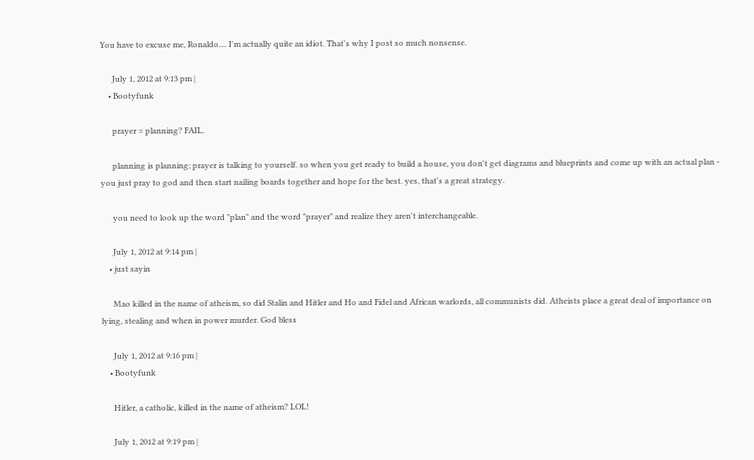You have to excuse me, Ronaldo.... I'm actually quite an idiot. That's why I post so much nonsense.

      July 1, 2012 at 9:13 pm |
    • Bootyfunk

      prayer = planning? FAIL.

      planning is planning; prayer is talking to yourself. so when you get ready to build a house, you don't get diagrams and blueprints and come up with an actual plan - you just pray to god and then start nailing boards together and hope for the best. yes, that's a great strategy.

      you need to look up the word "plan" and the word "prayer" and realize they aren't interchangeable.

      July 1, 2012 at 9:14 pm |
    • just sayin

      Mao killed in the name of atheism, so did Stalin and Hitler and Ho and Fidel and African warlords, all communists did. Atheists place a great deal of importance on lying, stealing and when in power murder. God bless

      July 1, 2012 at 9:16 pm |
    • Bootyfunk

      Hitler, a catholic, killed in the name of atheism? LOL!

      July 1, 2012 at 9:19 pm |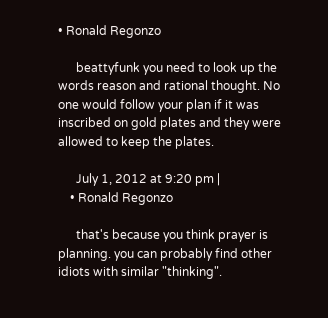• Ronald Regonzo

      beattyfunk you need to look up the words reason and rational thought. No one would follow your plan if it was inscribed on gold plates and they were allowed to keep the plates.

      July 1, 2012 at 9:20 pm |
    • Ronald Regonzo

      that's because you think prayer is planning. you can probably find other idiots with similar "thinking".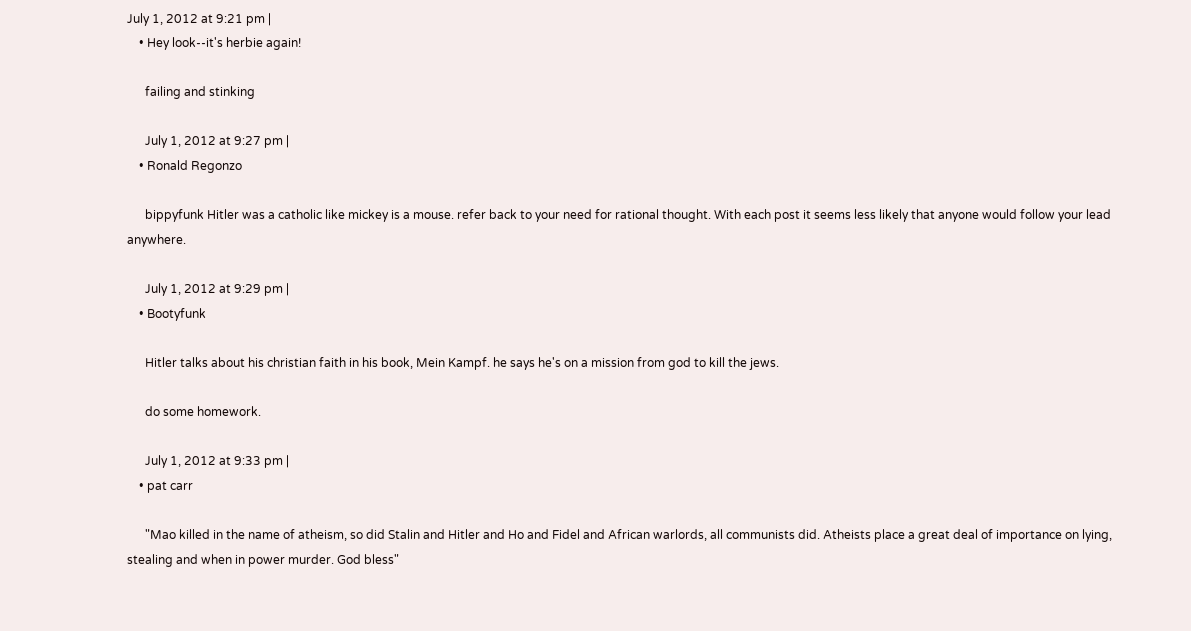July 1, 2012 at 9:21 pm |
    • Hey look--it's herbie again!

      failing and stinking

      July 1, 2012 at 9:27 pm |
    • Ronald Regonzo

      bippyfunk Hitler was a catholic like mickey is a mouse. refer back to your need for rational thought. With each post it seems less likely that anyone would follow your lead anywhere.

      July 1, 2012 at 9:29 pm |
    • Bootyfunk

      Hitler talks about his christian faith in his book, Mein Kampf. he says he's on a mission from god to kill the jews.

      do some homework.

      July 1, 2012 at 9:33 pm |
    • pat carr

      "Mao killed in the name of atheism, so did Stalin and Hitler and Ho and Fidel and African warlords, all communists did. Atheists place a great deal of importance on lying, stealing and when in power murder. God bless"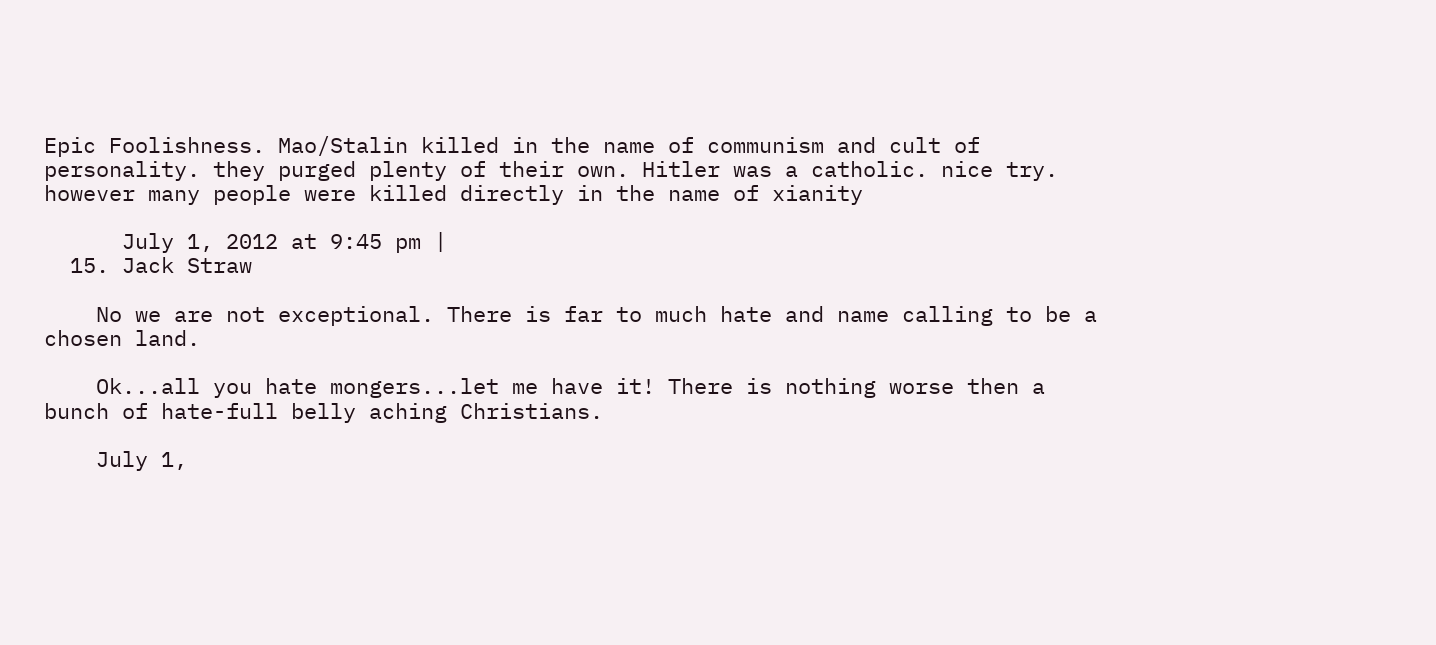Epic Foolishness. Mao/Stalin killed in the name of communism and cult of personality. they purged plenty of their own. Hitler was a catholic. nice try. however many people were killed directly in the name of xianity

      July 1, 2012 at 9:45 pm |
  15. Jack Straw

    No we are not exceptional. There is far to much hate and name calling to be a chosen land.

    Ok...all you hate mongers...let me have it! There is nothing worse then a bunch of hate-full belly aching Christians.

    July 1,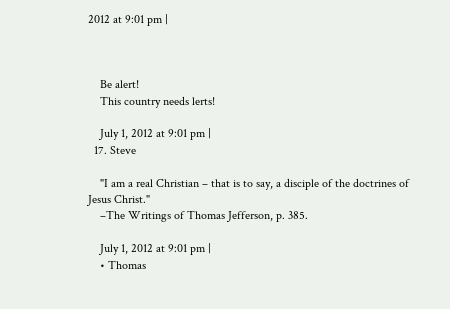2012 at 9:01 pm |



    Be alert!
    This country needs lerts!

    July 1, 2012 at 9:01 pm |
  17. Steve

    "I am a real Christian – that is to say, a disciple of the doctrines of Jesus Christ."
    –The Writings of Thomas Jefferson, p. 385.

    July 1, 2012 at 9:01 pm |
    • Thomas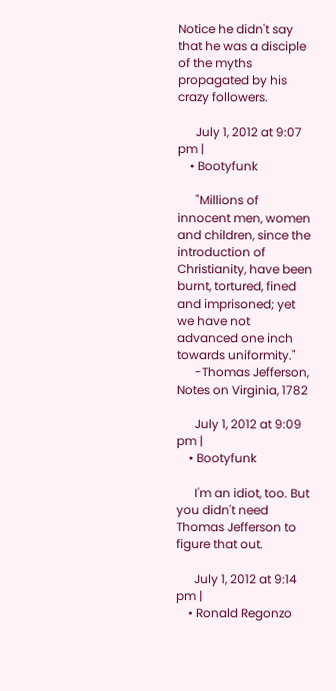Notice he didn't say that he was a disciple of the myths propagated by his crazy followers.

      July 1, 2012 at 9:07 pm |
    • Bootyfunk

      "Millions of innocent men, women and children, since the introduction of Christianity, have been burnt, tortured, fined and imprisoned; yet we have not advanced one inch towards uniformity."
      -Thomas Jefferson, Notes on Virginia, 1782

      July 1, 2012 at 9:09 pm |
    • Bootyfunk

      I'm an idiot, too. But you didn't need Thomas Jefferson to figure that out.

      July 1, 2012 at 9:14 pm |
    • Ronald Regonzo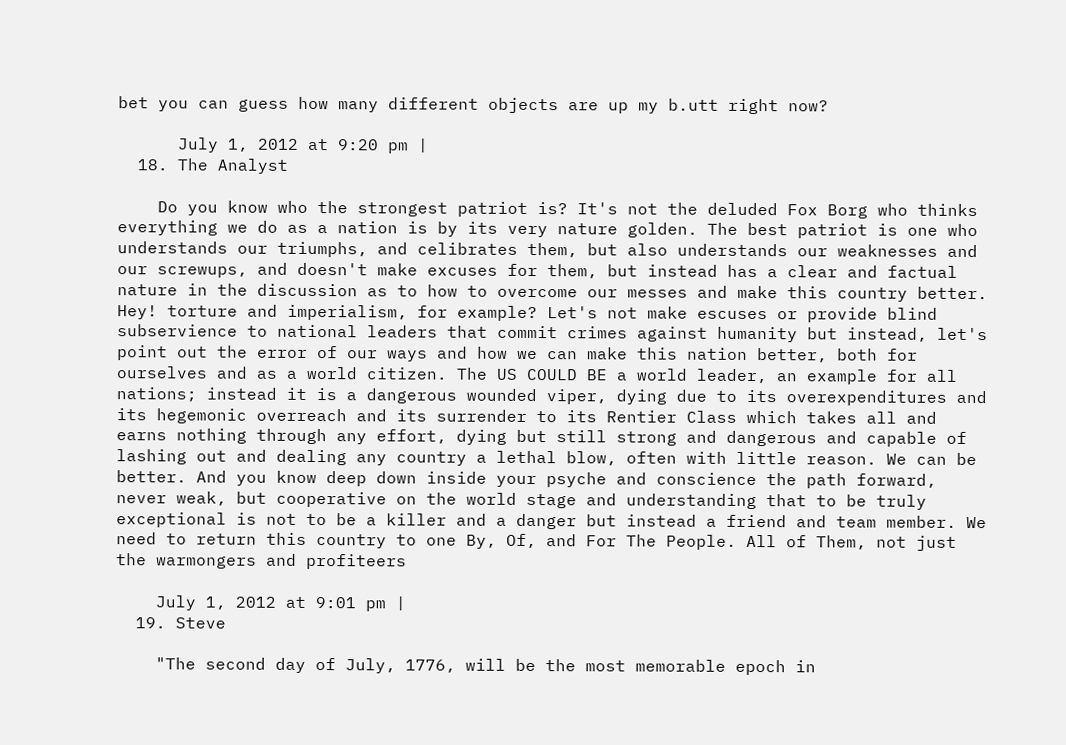bet you can guess how many different objects are up my b.utt right now?

      July 1, 2012 at 9:20 pm |
  18. The Analyst

    Do you know who the strongest patriot is? It's not the deluded Fox Borg who thinks everything we do as a nation is by its very nature golden. The best patriot is one who understands our triumphs, and celibrates them, but also understands our weaknesses and our screwups, and doesn't make excuses for them, but instead has a clear and factual nature in the discussion as to how to overcome our messes and make this country better. Hey! torture and imperialism, for example? Let's not make escuses or provide blind subservience to national leaders that commit crimes against humanity but instead, let's point out the error of our ways and how we can make this nation better, both for ourselves and as a world citizen. The US COULD BE a world leader, an example for all nations; instead it is a dangerous wounded viper, dying due to its overexpenditures and its hegemonic overreach and its surrender to its Rentier Class which takes all and earns nothing through any effort, dying but still strong and dangerous and capable of lashing out and dealing any country a lethal blow, often with little reason. We can be better. And you know deep down inside your psyche and conscience the path forward, never weak, but cooperative on the world stage and understanding that to be truly exceptional is not to be a killer and a danger but instead a friend and team member. We need to return this country to one By, Of, and For The People. All of Them, not just the warmongers and profiteers

    July 1, 2012 at 9:01 pm |
  19. Steve

    "The second day of July, 1776, will be the most memorable epoch in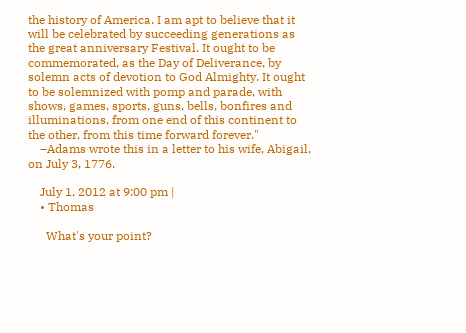the history of America. I am apt to believe that it will be celebrated by succeeding generations as the great anniversary Festival. It ought to be commemorated, as the Day of Deliverance, by solemn acts of devotion to God Almighty. It ought to be solemnized with pomp and parade, with shows, games, sports, guns, bells, bonfires and illuminations, from one end of this continent to the other, from this time forward forever."
    –Adams wrote this in a letter to his wife, Abigail, on July 3, 1776.

    July 1, 2012 at 9:00 pm |
    • Thomas

      What's your point?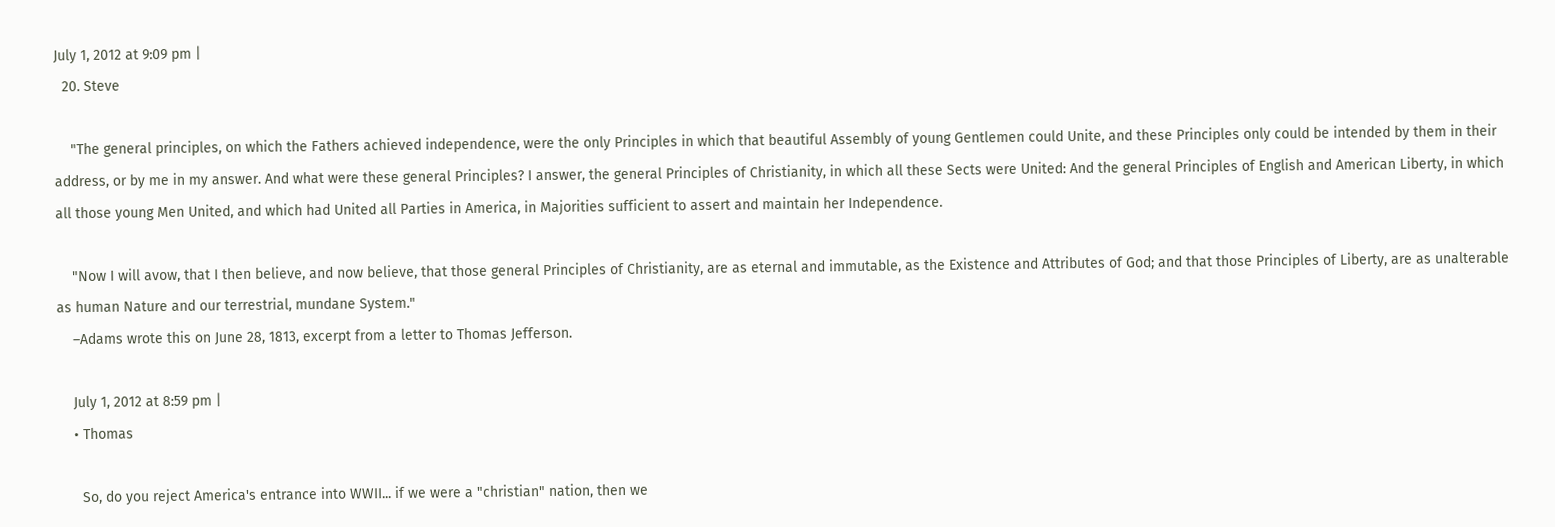July 1, 2012 at 9:09 pm |
  20. Steve

    "The general principles, on which the Fathers achieved independence, were the only Principles in which that beautiful Assembly of young Gentlemen could Unite, and these Principles only could be intended by them in their address, or by me in my answer. And what were these general Principles? I answer, the general Principles of Christianity, in which all these Sects were United: And the general Principles of English and American Liberty, in which all those young Men United, and which had United all Parties in America, in Majorities sufficient to assert and maintain her Independence.

    "Now I will avow, that I then believe, and now believe, that those general Principles of Christianity, are as eternal and immutable, as the Existence and Attributes of God; and that those Principles of Liberty, are as unalterable as human Nature and our terrestrial, mundane System."
    –Adams wrote this on June 28, 1813, excerpt from a letter to Thomas Jefferson.

    July 1, 2012 at 8:59 pm |
    • Thomas

      So, do you reject America's entrance into WWII... if we were a "christian" nation, then we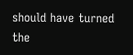should have turned the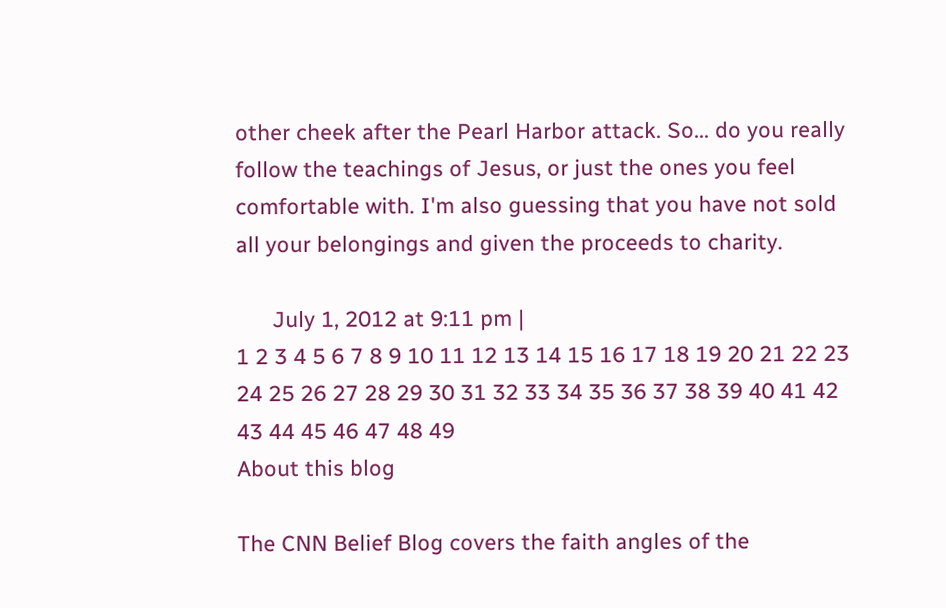other cheek after the Pearl Harbor attack. So... do you really follow the teachings of Jesus, or just the ones you feel comfortable with. I'm also guessing that you have not sold all your belongings and given the proceeds to charity.

      July 1, 2012 at 9:11 pm |
1 2 3 4 5 6 7 8 9 10 11 12 13 14 15 16 17 18 19 20 21 22 23 24 25 26 27 28 29 30 31 32 33 34 35 36 37 38 39 40 41 42 43 44 45 46 47 48 49
About this blog

The CNN Belief Blog covers the faith angles of the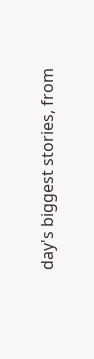day's biggest stories, from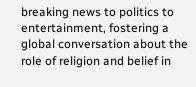breaking news to politics to entertainment, fostering a global conversation about the role of religion and belief in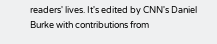readers' lives. It's edited by CNN's Daniel Burke with contributions from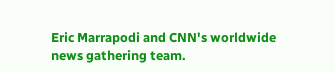Eric Marrapodi and CNN's worldwide news gathering team.